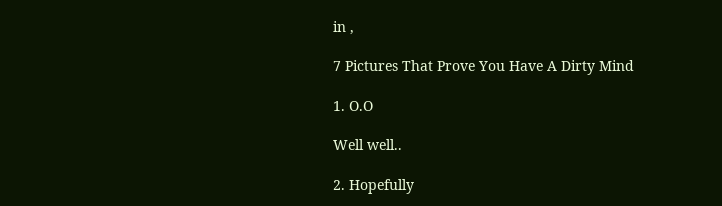in ,

7 Pictures That Prove You Have A Dirty Mind

1. O.O

Well well..

2. Hopefully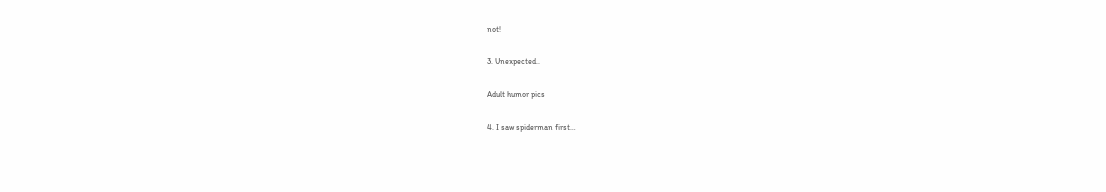not!

3. Unexpected..

Adult humor pics

4. I saw spiderman first…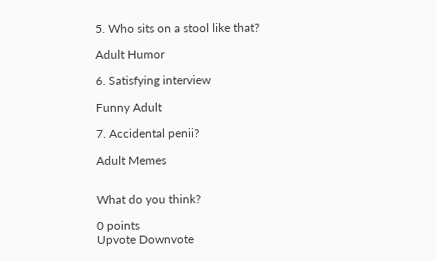5. Who sits on a stool like that?

Adult Humor

6. Satisfying interview

Funny Adult

7. Accidental penii?

Adult Memes


What do you think?

0 points
Upvote Downvote